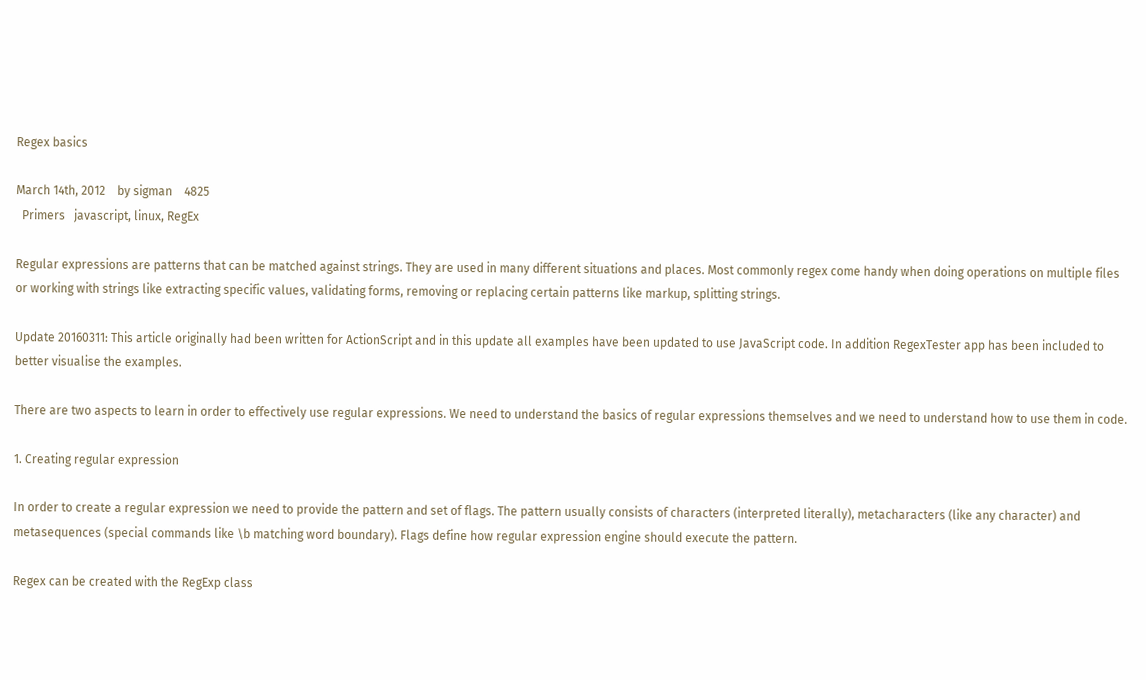Regex basics

March 14th, 2012    by sigman    4825
  Primers   javascript, linux, RegEx

Regular expressions are patterns that can be matched against strings. They are used in many different situations and places. Most commonly regex come handy when doing operations on multiple files or working with strings like extracting specific values, validating forms, removing or replacing certain patterns like markup, splitting strings.

Update 20160311: This article originally had been written for ActionScript and in this update all examples have been updated to use JavaScript code. In addition RegexTester app has been included to better visualise the examples.

There are two aspects to learn in order to effectively use regular expressions. We need to understand the basics of regular expressions themselves and we need to understand how to use them in code.

1. Creating regular expression

In order to create a regular expression we need to provide the pattern and set of flags. The pattern usually consists of characters (interpreted literally), metacharacters (like any character) and metasequences (special commands like \b matching word boundary). Flags define how regular expression engine should execute the pattern.

Regex can be created with the RegExp class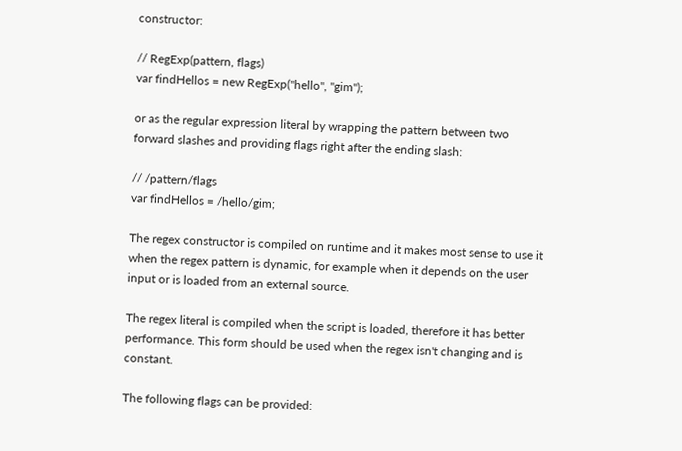constructor:

// RegExp(pattern, flags)
var findHellos = new RegExp("hello", "gim");

or as the regular expression literal by wrapping the pattern between two forward slashes and providing flags right after the ending slash:

// /pattern/flags
var findHellos = /hello/gim;

The regex constructor is compiled on runtime and it makes most sense to use it when the regex pattern is dynamic, for example when it depends on the user input or is loaded from an external source.

The regex literal is compiled when the script is loaded, therefore it has better performance. This form should be used when the regex isn't changing and is constant.

The following flags can be provided: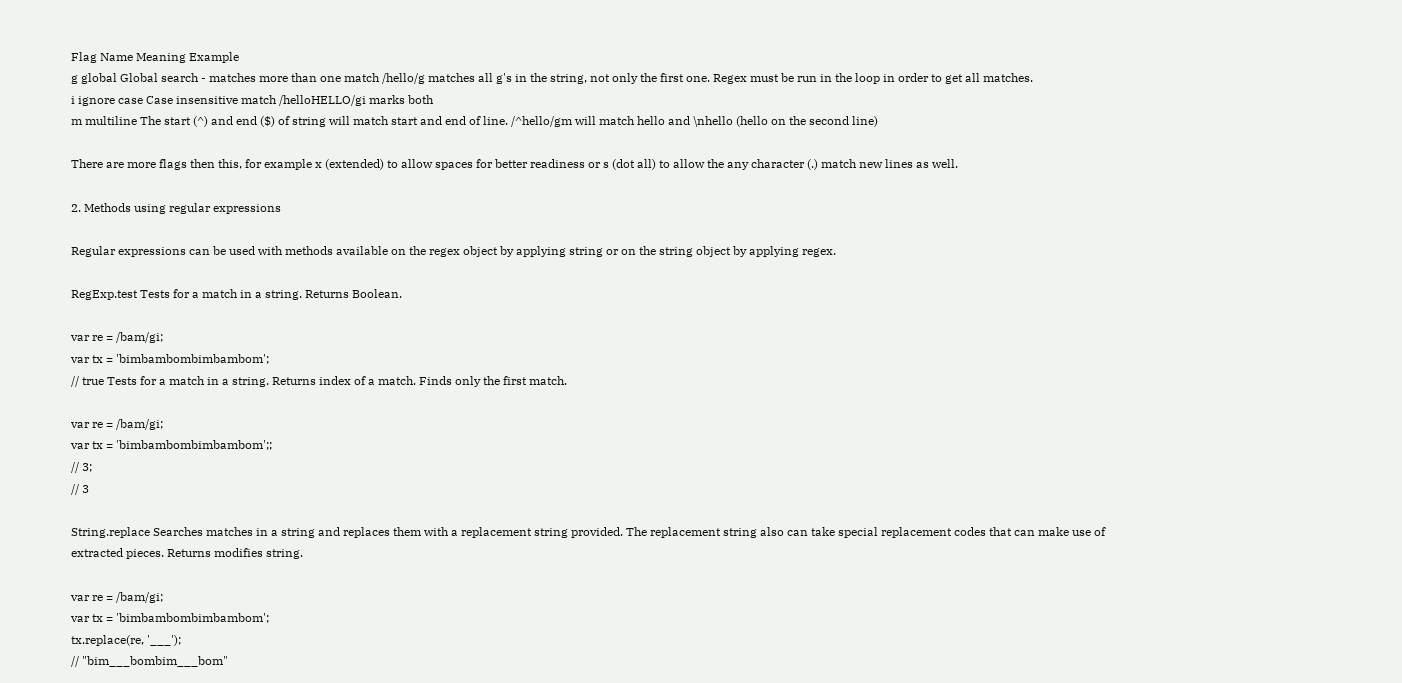Flag Name Meaning Example
g global Global search - matches more than one match /hello/g matches all g's in the string, not only the first one. Regex must be run in the loop in order to get all matches.
i ignore case Case insensitive match /helloHELLO/gi marks both
m multiline The start (^) and end ($) of string will match start and end of line. /^hello/gm will match hello and \nhello (hello on the second line)

There are more flags then this, for example x (extended) to allow spaces for better readiness or s (dot all) to allow the any character (.) match new lines as well.

2. Methods using regular expressions

Regular expressions can be used with methods available on the regex object by applying string or on the string object by applying regex.

RegExp.test Tests for a match in a string. Returns Boolean.

var re = /bam/gi;
var tx = 'bimbambombimbambom';
// true Tests for a match in a string. Returns index of a match. Finds only the first match.

var re = /bam/gi;
var tx = 'bimbambombimbambom';;
// 3;
// 3

String.replace Searches matches in a string and replaces them with a replacement string provided. The replacement string also can take special replacement codes that can make use of extracted pieces. Returns modifies string.

var re = /bam/gi;
var tx = 'bimbambombimbambom';
tx.replace(re, '___');
// "bim___bombim___bom"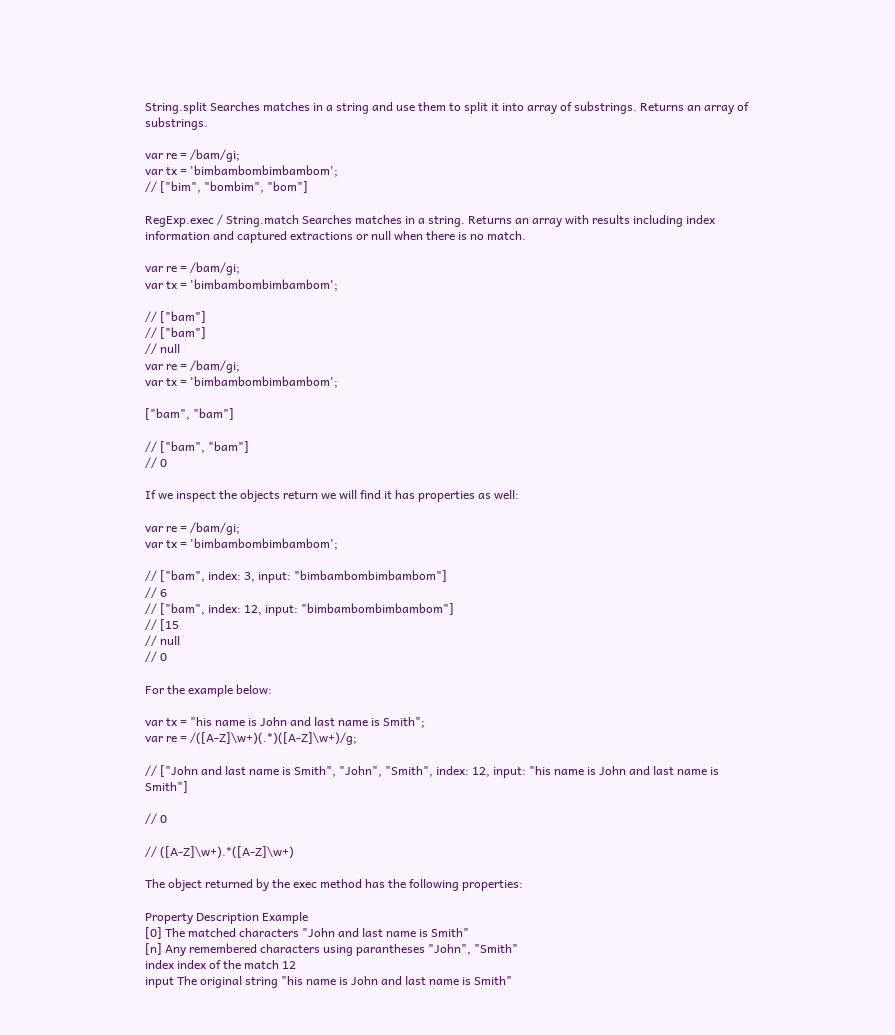String.split Searches matches in a string and use them to split it into array of substrings. Returns an array of substrings.

var re = /bam/gi;
var tx = 'bimbambombimbambom';
// ["bim", "bombim", "bom"]

RegExp.exec / String.match Searches matches in a string. Returns an array with results including index information and captured extractions or null when there is no match.

var re = /bam/gi;
var tx = 'bimbambombimbambom';

// ["bam"]
// ["bam"]
// null
var re = /bam/gi;
var tx = 'bimbambombimbambom';

["bam", "bam"]

// ["bam", "bam"]
// 0

If we inspect the objects return we will find it has properties as well:

var re = /bam/gi;
var tx = 'bimbambombimbambom';

// ["bam", index: 3, input: "bimbambombimbambom"]
// 6
// ["bam", index: 12, input: "bimbambombimbambom"]
// [15
// null
// 0

For the example below:

var tx = "his name is John and last name is Smith";
var re = /([A-Z]\w+)(.*)([A-Z]\w+)/g;

// ["John and last name is Smith", "John", "Smith", index: 12, input: "his name is John and last name is Smith"]

// 0

// ([A-Z]\w+).*([A-Z]\w+)

The object returned by the exec method has the following properties:

Property Description Example
[0] The matched characters "John and last name is Smith"
[n] Any remembered characters using parantheses "John", "Smith"
index index of the match 12
input The original string "his name is John and last name is Smith"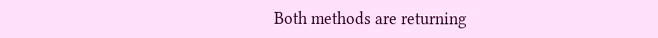Both methods are returning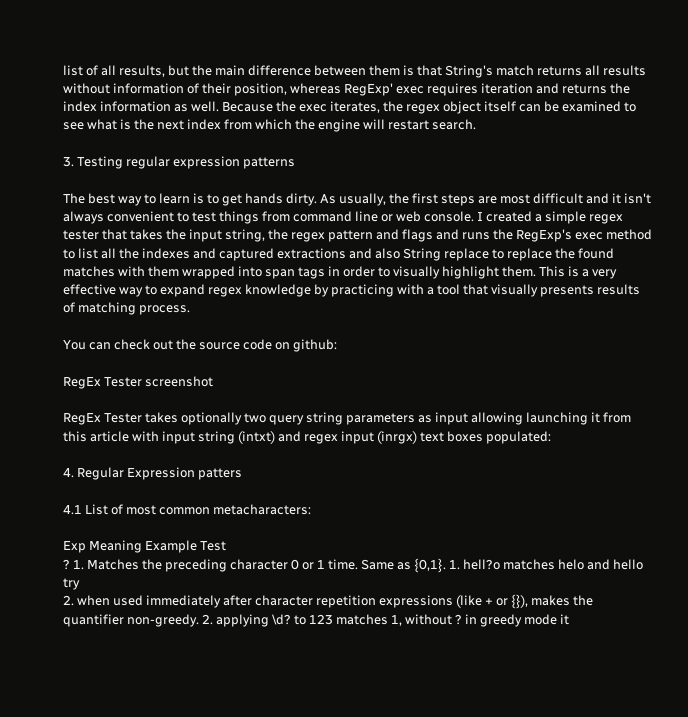list of all results, but the main difference between them is that String's match returns all results without information of their position, whereas RegExp' exec requires iteration and returns the index information as well. Because the exec iterates, the regex object itself can be examined to see what is the next index from which the engine will restart search.

3. Testing regular expression patterns

The best way to learn is to get hands dirty. As usually, the first steps are most difficult and it isn't always convenient to test things from command line or web console. I created a simple regex tester that takes the input string, the regex pattern and flags and runs the RegExp's exec method to list all the indexes and captured extractions and also String replace to replace the found matches with them wrapped into span tags in order to visually highlight them. This is a very effective way to expand regex knowledge by practicing with a tool that visually presents results of matching process.

You can check out the source code on github:

RegEx Tester screenshot

RegEx Tester takes optionally two query string parameters as input allowing launching it from this article with input string (intxt) and regex input (inrgx) text boxes populated:

4. Regular Expression patters

4.1 List of most common metacharacters:

Exp Meaning Example Test
? 1. Matches the preceding character 0 or 1 time. Same as {0,1}. 1. hell?o matches helo and hello try
2. when used immediately after character repetition expressions (like + or {}), makes the quantifier non-greedy. 2. applying \d? to 123 matches 1, without ? in greedy mode it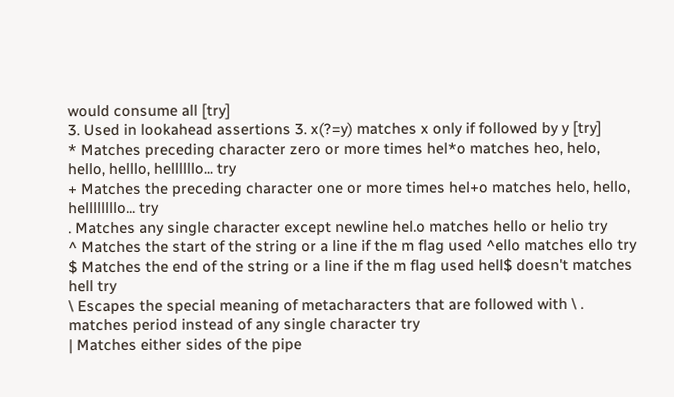would consume all [try]
3. Used in lookahead assertions 3. x(?=y) matches x only if followed by y [try]
* Matches preceding character zero or more times hel*o matches heo, helo, hello, helllo, hellllllo... try
+ Matches the preceding character one or more times hel+o matches helo, hello, hellllllllo... try
. Matches any single character except newline hel.o matches hello or helio try
^ Matches the start of the string or a line if the m flag used ^ello matches ello try
$ Matches the end of the string or a line if the m flag used hell$ doesn't matches hell try
\ Escapes the special meaning of metacharacters that are followed with \ . matches period instead of any single character try
| Matches either sides of the pipe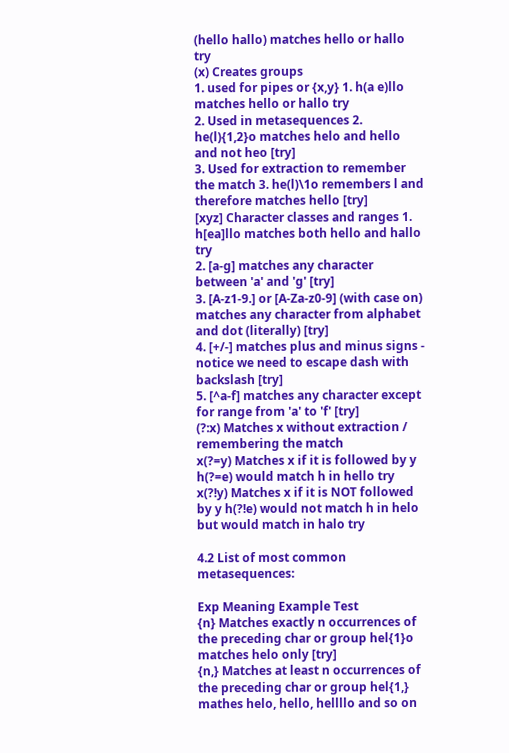(hello hallo) matches hello or hallo try
(x) Creates groups
1. used for pipes or {x,y} 1. h(a e)llo matches hello or hallo try
2. Used in metasequences 2. he(l){1,2}o matches helo and hello and not heo [try]
3. Used for extraction to remember the match 3. he(l)\1o remembers l and therefore matches hello [try]
[xyz] Character classes and ranges 1. h[ea]llo matches both hello and hallo try
2. [a-g] matches any character between 'a' and 'g' [try]
3. [A-z1-9.] or [A-Za-z0-9] (with case on) matches any character from alphabet and dot (literally) [try]
4. [+/-] matches plus and minus signs - notice we need to escape dash with backslash [try]
5. [^a-f] matches any character except for range from 'a' to 'f' [try]
(?:x) Matches x without extraction / remembering the match
x(?=y) Matches x if it is followed by y h(?=e) would match h in hello try
x(?!y) Matches x if it is NOT followed by y h(?!e) would not match h in helo but would match in halo try

4.2 List of most common metasequences:

Exp Meaning Example Test
{n} Matches exactly n occurrences of the preceding char or group hel{1}o matches helo only [try]
{n,} Matches at least n occurrences of the preceding char or group hel{1,} mathes helo, hello, hellllo and so on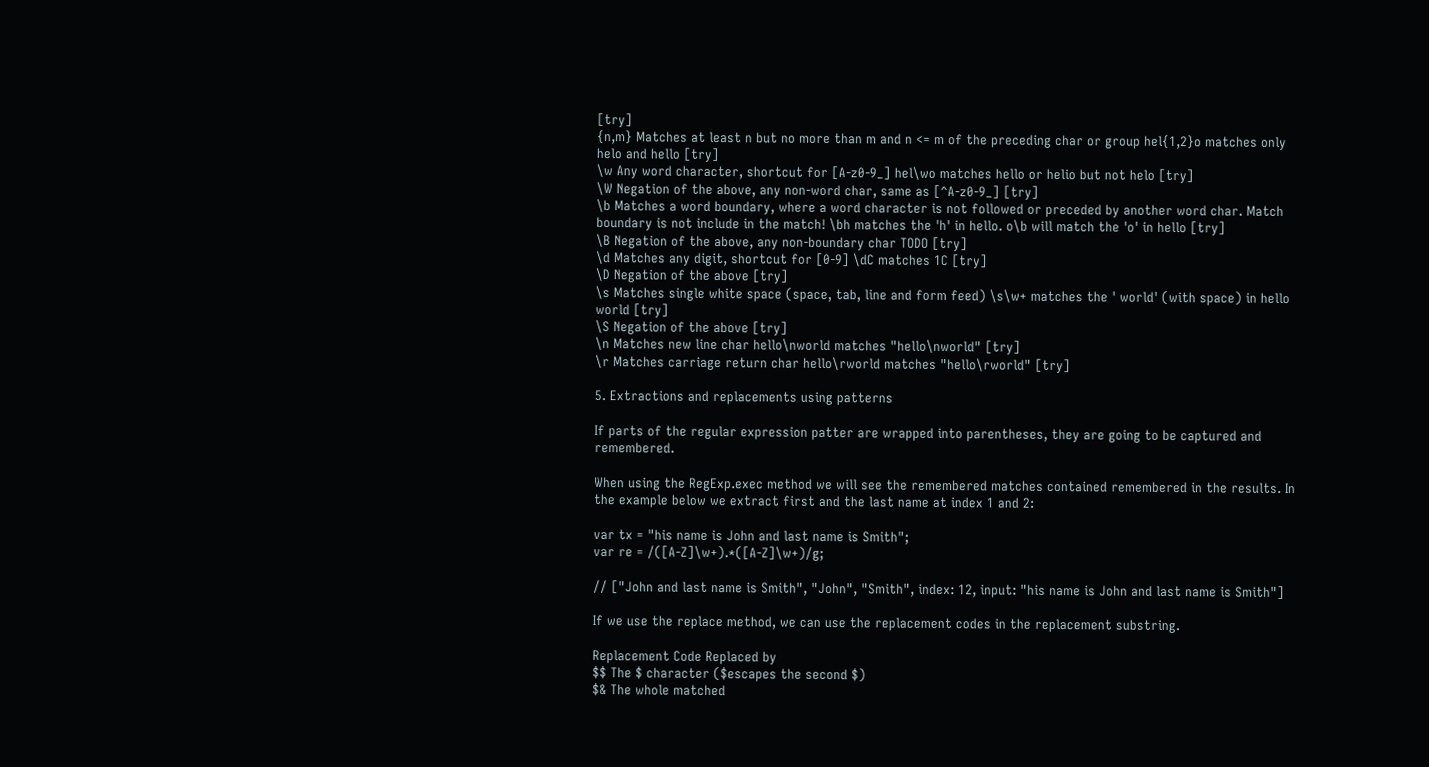[try]
{n,m} Matches at least n but no more than m and n <= m of the preceding char or group hel{1,2}o matches only helo and hello [try]
\w Any word character, shortcut for [A-z0-9_] hel\wo matches hello or helio but not helo [try]
\W Negation of the above, any non-word char, same as [^A-z0-9_] [try]
\b Matches a word boundary, where a word character is not followed or preceded by another word char. Match boundary is not include in the match! \bh matches the 'h' in hello. o\b will match the 'o' in hello [try]
\B Negation of the above, any non-boundary char TODO [try]
\d Matches any digit, shortcut for [0-9] \dC matches 1C [try]
\D Negation of the above [try]
\s Matches single white space (space, tab, line and form feed) \s\w+ matches the ' world' (with space) in hello world [try]
\S Negation of the above [try]
\n Matches new line char hello\nworld matches "hello\nworld" [try]
\r Matches carriage return char hello\rworld matches "hello\rworld" [try]

5. Extractions and replacements using patterns

If parts of the regular expression patter are wrapped into parentheses, they are going to be captured and remembered.

When using the RegExp.exec method we will see the remembered matches contained remembered in the results. In the example below we extract first and the last name at index 1 and 2:

var tx = "his name is John and last name is Smith";
var re = /([A-Z]\w+).*([A-Z]\w+)/g;

// ["John and last name is Smith", "John", "Smith", index: 12, input: "his name is John and last name is Smith"]

If we use the replace method, we can use the replacement codes in the replacement substring.

Replacement Code Replaced by
$$ The $ character ($escapes the second $)
$& The whole matched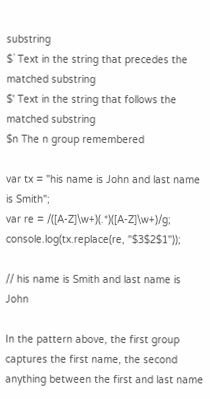substring
$` Text in the string that precedes the matched substring
$' Text in the string that follows the matched substring
$n The n group remembered

var tx = "his name is John and last name is Smith";
var re = /([A-Z]\w+)(.*)([A-Z]\w+)/g;
console.log(tx.replace(re, "$3$2$1"));

// his name is Smith and last name is John

In the pattern above, the first group captures the first name, the second anything between the first and last name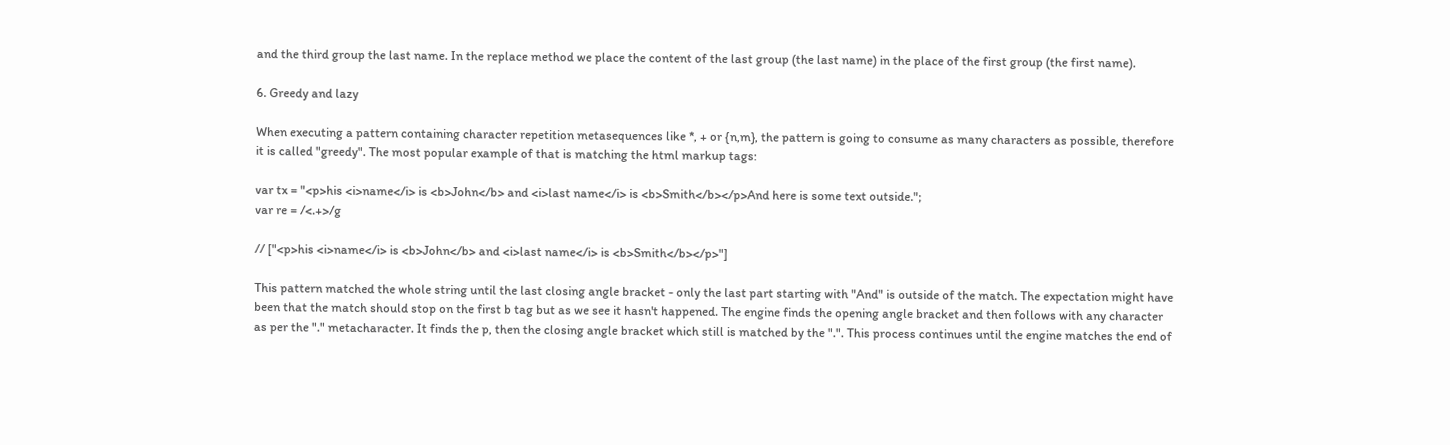and the third group the last name. In the replace method we place the content of the last group (the last name) in the place of the first group (the first name).

6. Greedy and lazy

When executing a pattern containing character repetition metasequences like *, + or {n,m}, the pattern is going to consume as many characters as possible, therefore it is called "greedy". The most popular example of that is matching the html markup tags:

var tx = "<p>his <i>name</i> is <b>John</b> and <i>last name</i> is <b>Smith</b></p>And here is some text outside.";
var re = /<.+>/g

// ["<p>his <i>name</i> is <b>John</b> and <i>last name</i> is <b>Smith</b></p>"]

This pattern matched the whole string until the last closing angle bracket - only the last part starting with "And" is outside of the match. The expectation might have been that the match should stop on the first b tag but as we see it hasn't happened. The engine finds the opening angle bracket and then follows with any character as per the "." metacharacter. It finds the p, then the closing angle bracket which still is matched by the ".". This process continues until the engine matches the end of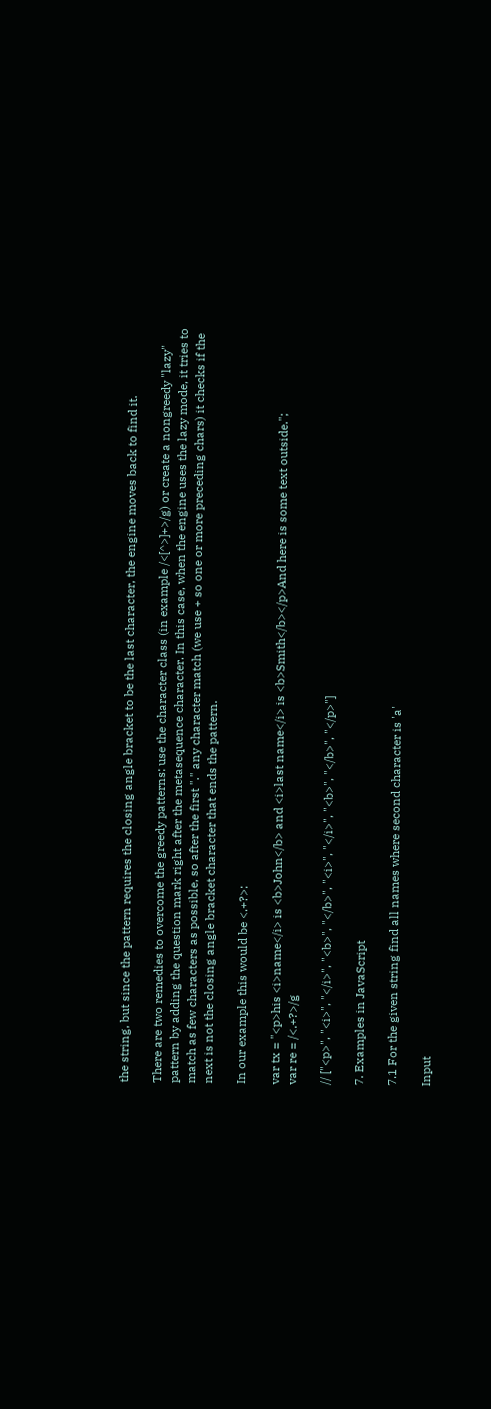the string, but since the pattern requires the closing angle bracket to be the last character, the engine moves back to find it.

There are two remedies to overcome the greedy patterns: use the character class (in example /<[^>]+>/g) or create a nongreedy "lazy" pattern by adding the question mark right after the metasequence character. In this case, when the engine uses the lazy mode, it tries to match as few characters as possible, so after the first "." any character match (we use + so one or more preceding chars) it checks if the next is not the closing angle bracket character that ends the pattern.

In our example this would be <.+?>:

var tx = "<p>his <i>name</i> is <b>John</b> and <i>last name</i> is <b>Smith</b></p>And here is some text outside.";
var re = /<.+?>/g

// ["<p>", "<i>", "</i>", "<b>", "</b>", "<i>", "</i>", "<b>", "</b>", "</p>"]

7. Examples in JavaScript

7.1 For the given string find all names where second character is 'a'

Input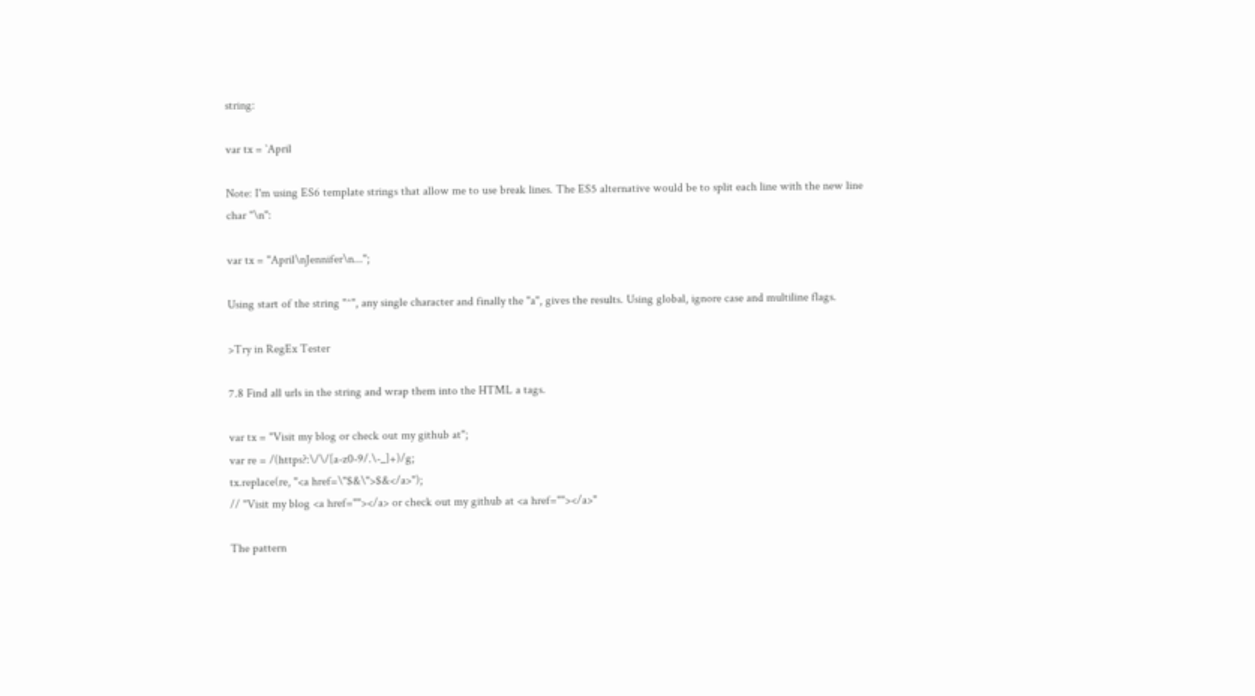string:

var tx = `April

Note: I'm using ES6 template strings that allow me to use break lines. The ES5 alternative would be to split each line with the new line char "\n":

var tx = "April\nJennifer\n...";

Using start of the string "^", any single character and finally the "a", gives the results. Using global, ignore case and multiline flags.

>Try in RegEx Tester

7.8 Find all urls in the string and wrap them into the HTML a tags.

var tx = "Visit my blog or check out my github at";
var re = /(https?:\/\/[a-z0-9/.\-_]+)/g;
tx.replace(re, "<a href=\"$&\">$&</a>");
// "Visit my blog <a href=""></a> or check out my github at <a href=""></a>"

The pattern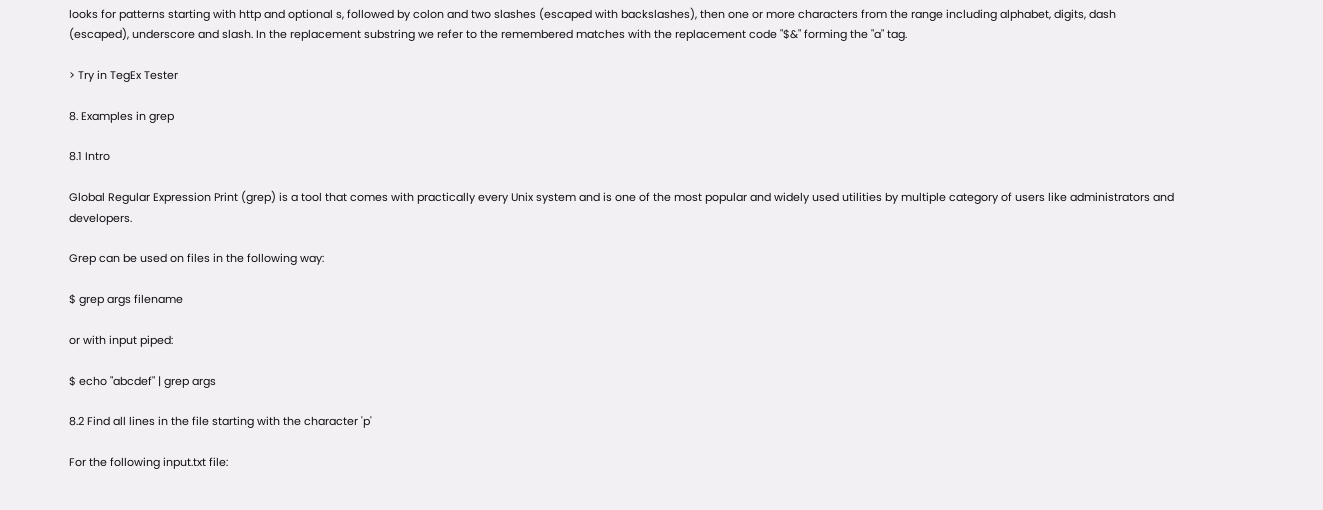looks for patterns starting with http and optional s, followed by colon and two slashes (escaped with backslashes), then one or more characters from the range including alphabet, digits, dash (escaped), underscore and slash. In the replacement substring we refer to the remembered matches with the replacement code "$&" forming the "a" tag.

> Try in TegEx Tester

8. Examples in grep

8.1 Intro

Global Regular Expression Print (grep) is a tool that comes with practically every Unix system and is one of the most popular and widely used utilities by multiple category of users like administrators and developers.

Grep can be used on files in the following way:

$ grep args filename

or with input piped:

$ echo "abcdef" | grep args

8.2 Find all lines in the file starting with the character 'p'

For the following input.txt file: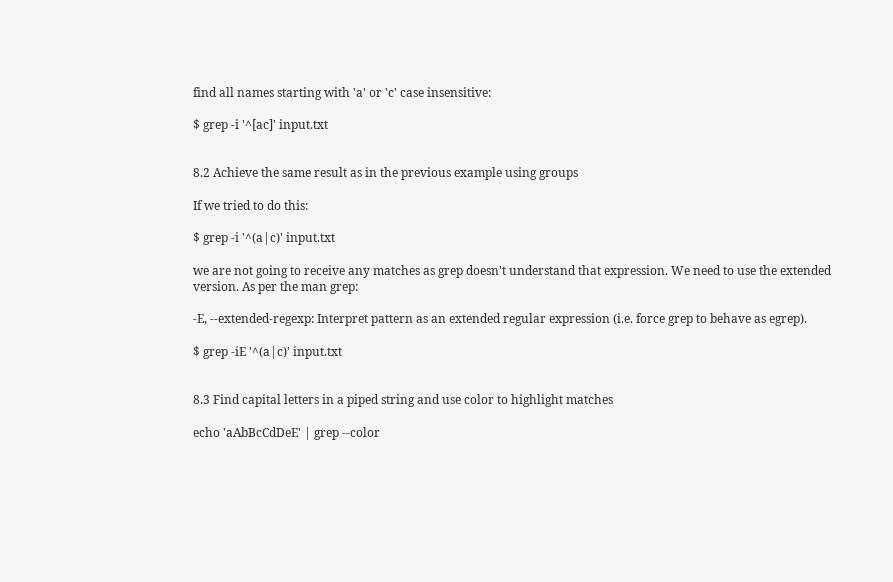find all names starting with 'a' or 'c' case insensitive:

$ grep -i '^[ac]' input.txt


8.2 Achieve the same result as in the previous example using groups

If we tried to do this:

$ grep -i '^(a|c)' input.txt

we are not going to receive any matches as grep doesn't understand that expression. We need to use the extended version. As per the man grep:

-E, --extended-regexp: Interpret pattern as an extended regular expression (i.e. force grep to behave as egrep).

$ grep -iE '^(a|c)' input.txt


8.3 Find capital letters in a piped string and use color to highlight matches

echo 'aAbBcCdDeE' | grep --color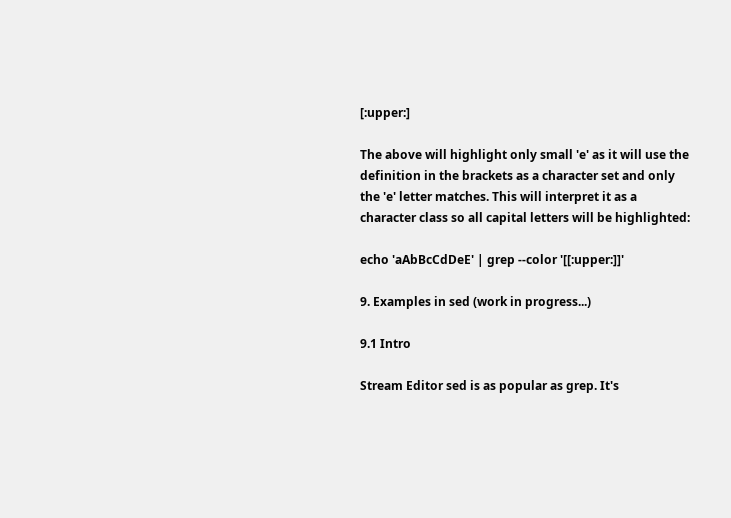[:upper:]

The above will highlight only small 'e' as it will use the definition in the brackets as a character set and only the 'e' letter matches. This will interpret it as a character class so all capital letters will be highlighted:

echo 'aAbBcCdDeE' | grep --color '[[:upper:]]'

9. Examples in sed (work in progress...)

9.1 Intro

Stream Editor sed is as popular as grep. It's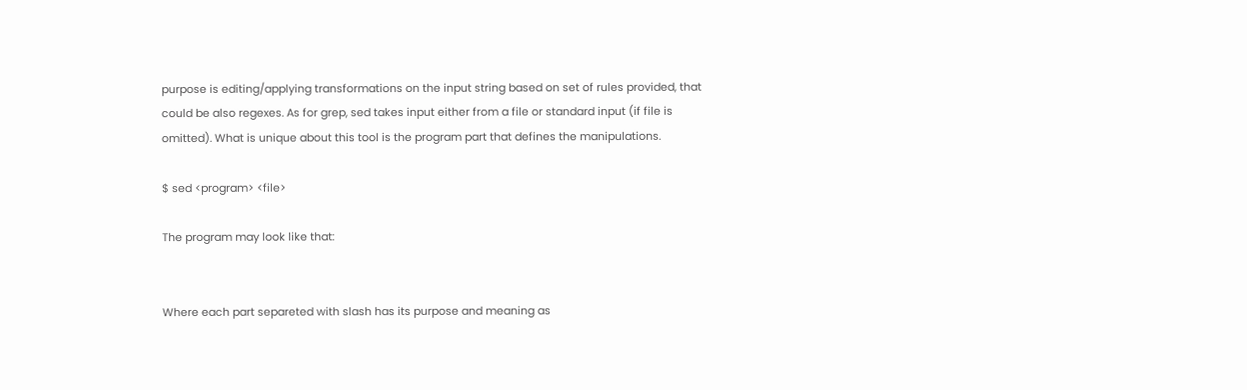purpose is editing/applying transformations on the input string based on set of rules provided, that could be also regexes. As for grep, sed takes input either from a file or standard input (if file is omitted). What is unique about this tool is the program part that defines the manipulations.

$ sed <program> <file>

The program may look like that:


Where each part separeted with slash has its purpose and meaning as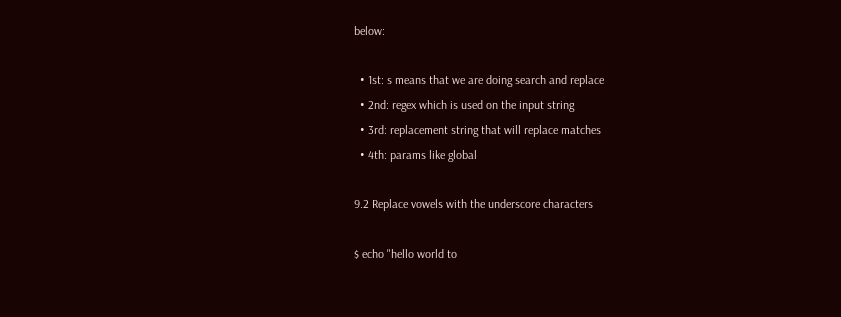below:

  • 1st: s means that we are doing search and replace
  • 2nd: regex which is used on the input string
  • 3rd: replacement string that will replace matches
  • 4th: params like global

9.2 Replace vowels with the underscore characters

$ echo "hello world to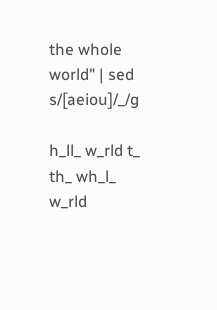the whole world" | sed s/[aeiou]/_/g

h_ll_ w_rld t_ th_ wh_l_ w_rld